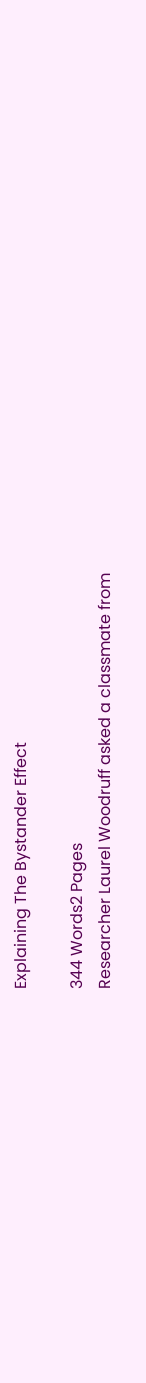Explaining The Bystander Effect

344 Words2 Pages
Researcher Laurel Woodruff asked a classmate from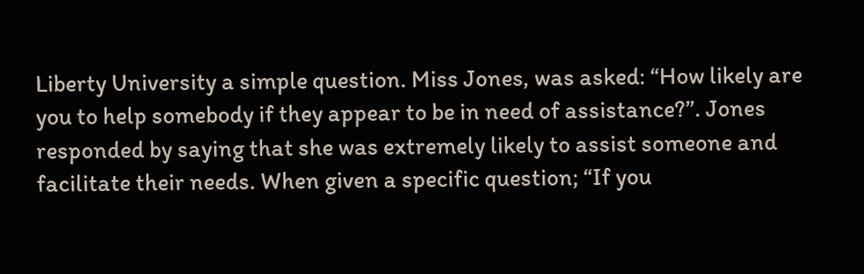Liberty University a simple question. Miss Jones, was asked: “How likely are you to help somebody if they appear to be in need of assistance?”. Jones responded by saying that she was extremely likely to assist someone and facilitate their needs. When given a specific question; “If you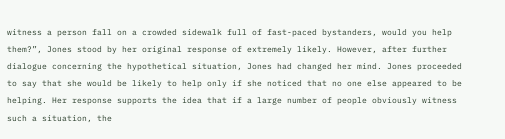witness a person fall on a crowded sidewalk full of fast-paced bystanders, would you help them?”, Jones stood by her original response of extremely likely. However, after further dialogue concerning the hypothetical situation, Jones had changed her mind. Jones proceeded to say that she would be likely to help only if she noticed that no one else appeared to be helping. Her response supports the idea that if a large number of people obviously witness such a situation, the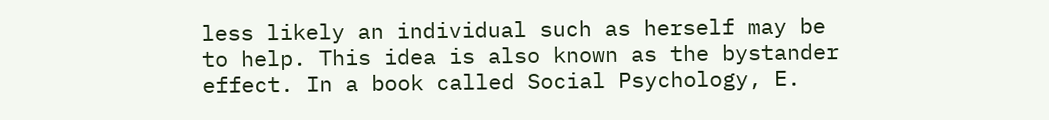less likely an individual such as herself may be to help. This idea is also known as the bystander effect. In a book called Social Psychology, E.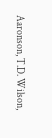Aaronson, T.D. Wilson,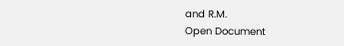and R.M.
Open Document